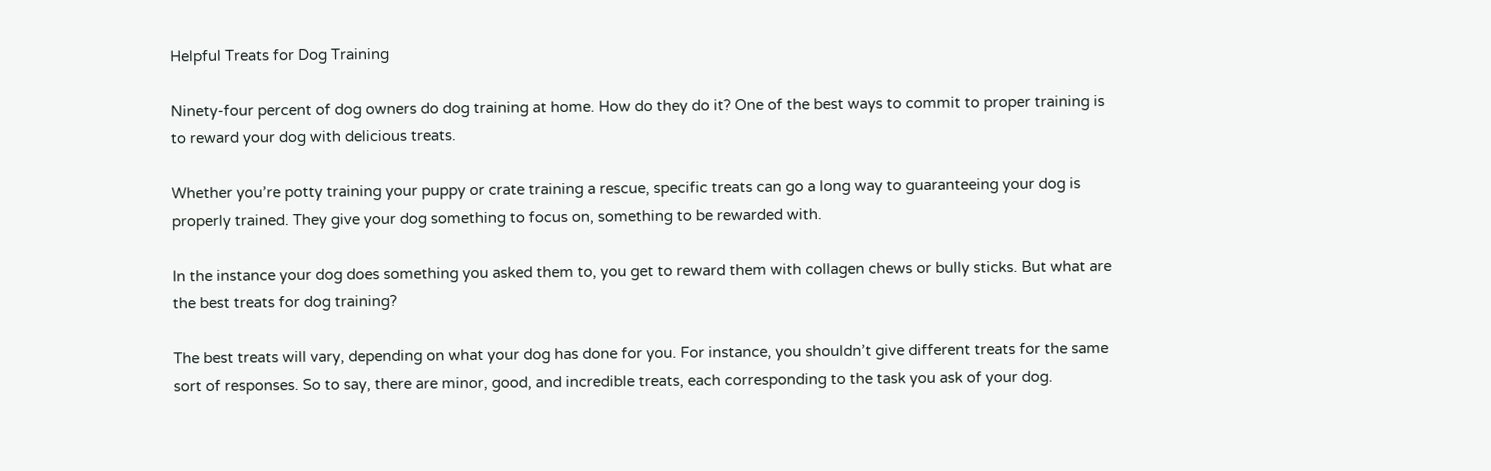Helpful Treats for Dog Training

Ninety-four percent of dog owners do dog training at home. How do they do it? One of the best ways to commit to proper training is to reward your dog with delicious treats.

Whether you’re potty training your puppy or crate training a rescue, specific treats can go a long way to guaranteeing your dog is properly trained. They give your dog something to focus on, something to be rewarded with.

In the instance your dog does something you asked them to, you get to reward them with collagen chews or bully sticks. But what are the best treats for dog training?

The best treats will vary, depending on what your dog has done for you. For instance, you shouldn’t give different treats for the same sort of responses. So to say, there are minor, good, and incredible treats, each corresponding to the task you ask of your dog.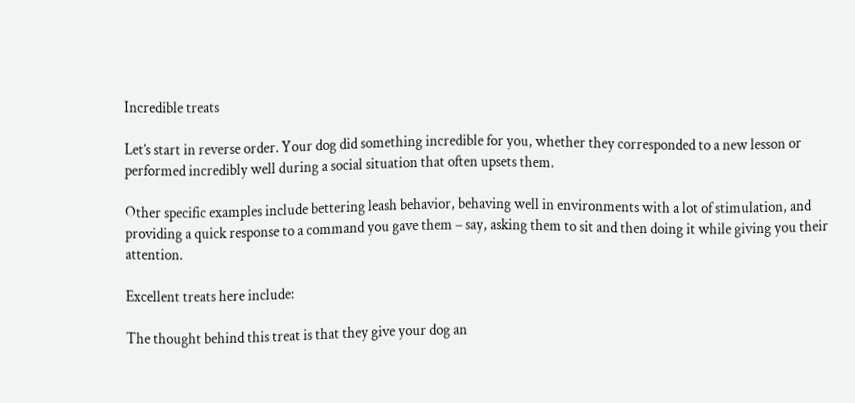Incredible treats

Let’s start in reverse order. Your dog did something incredible for you, whether they corresponded to a new lesson or performed incredibly well during a social situation that often upsets them.

Other specific examples include bettering leash behavior, behaving well in environments with a lot of stimulation, and providing a quick response to a command you gave them – say, asking them to sit and then doing it while giving you their attention.

Excellent treats here include:

The thought behind this treat is that they give your dog an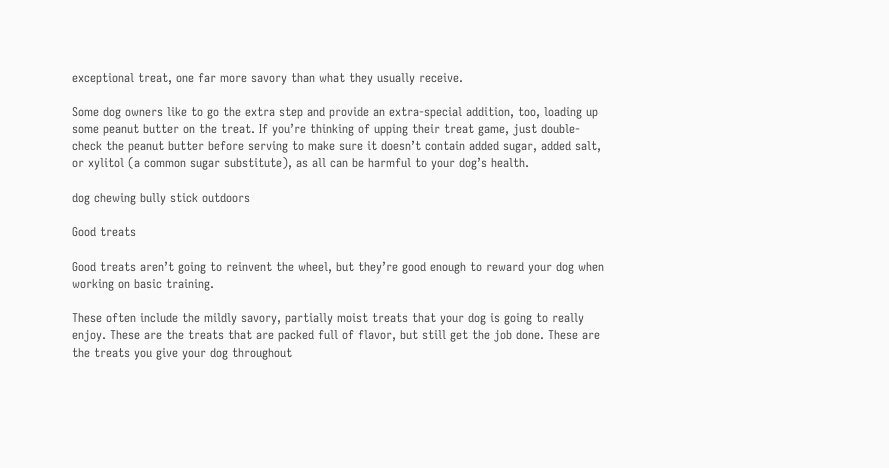exceptional treat, one far more savory than what they usually receive.

Some dog owners like to go the extra step and provide an extra-special addition, too, loading up some peanut butter on the treat. If you’re thinking of upping their treat game, just double-check the peanut butter before serving to make sure it doesn’t contain added sugar, added salt, or xylitol (a common sugar substitute), as all can be harmful to your dog’s health.

dog chewing bully stick outdoors

Good treats

Good treats aren’t going to reinvent the wheel, but they’re good enough to reward your dog when working on basic training.

These often include the mildly savory, partially moist treats that your dog is going to really enjoy. These are the treats that are packed full of flavor, but still get the job done. These are the treats you give your dog throughout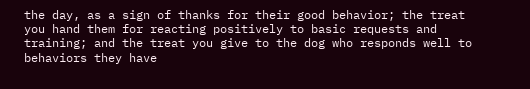the day, as a sign of thanks for their good behavior; the treat you hand them for reacting positively to basic requests and training; and the treat you give to the dog who responds well to behaviors they have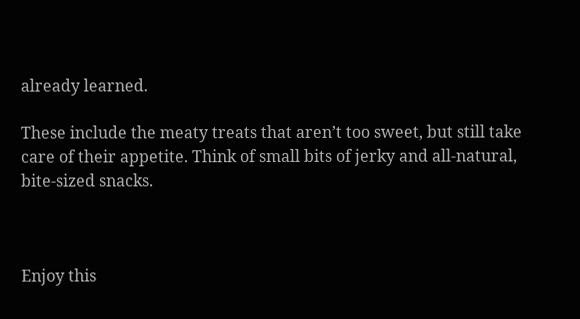already learned.

These include the meaty treats that aren’t too sweet, but still take care of their appetite. Think of small bits of jerky and all-natural, bite-sized snacks.



Enjoy this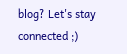blog? Let's stay connected ;)